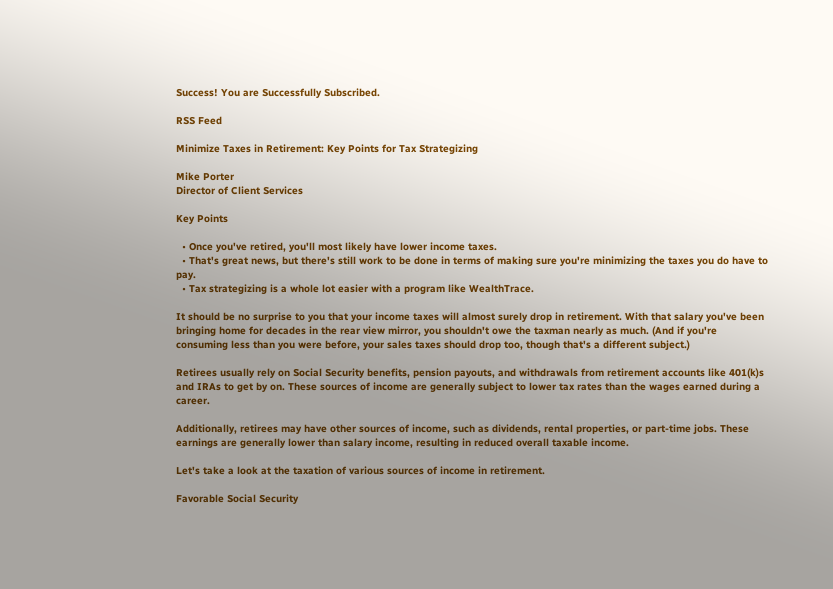Success! You are Successfully Subscribed.

RSS Feed

Minimize Taxes in Retirement: Key Points for Tax Strategizing

Mike Porter
Director of Client Services

Key Points

  • Once you've retired, you'll most likely have lower income taxes.
  • That's great news, but there's still work to be done in terms of making sure you're minimizing the taxes you do have to pay.
  • Tax strategizing is a whole lot easier with a program like WealthTrace.

It should be no surprise to you that your income taxes will almost surely drop in retirement. With that salary you've been bringing home for decades in the rear view mirror, you shouldn't owe the taxman nearly as much. (And if you're consuming less than you were before, your sales taxes should drop too, though that's a different subject.)

Retirees usually rely on Social Security benefits, pension payouts, and withdrawals from retirement accounts like 401(k)s and IRAs to get by on. These sources of income are generally subject to lower tax rates than the wages earned during a career.

Additionally, retirees may have other sources of income, such as dividends, rental properties, or part-time jobs. These earnings are generally lower than salary income, resulting in reduced overall taxable income.

Let's take a look at the taxation of various sources of income in retirement.

Favorable Social Security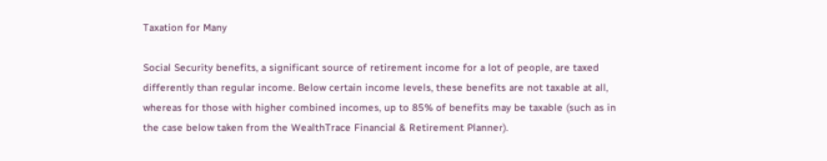Taxation for Many

Social Security benefits, a significant source of retirement income for a lot of people, are taxed differently than regular income. Below certain income levels, these benefits are not taxable at all, whereas for those with higher combined incomes, up to 85% of benefits may be taxable (such as in the case below taken from the WealthTrace Financial & Retirement Planner).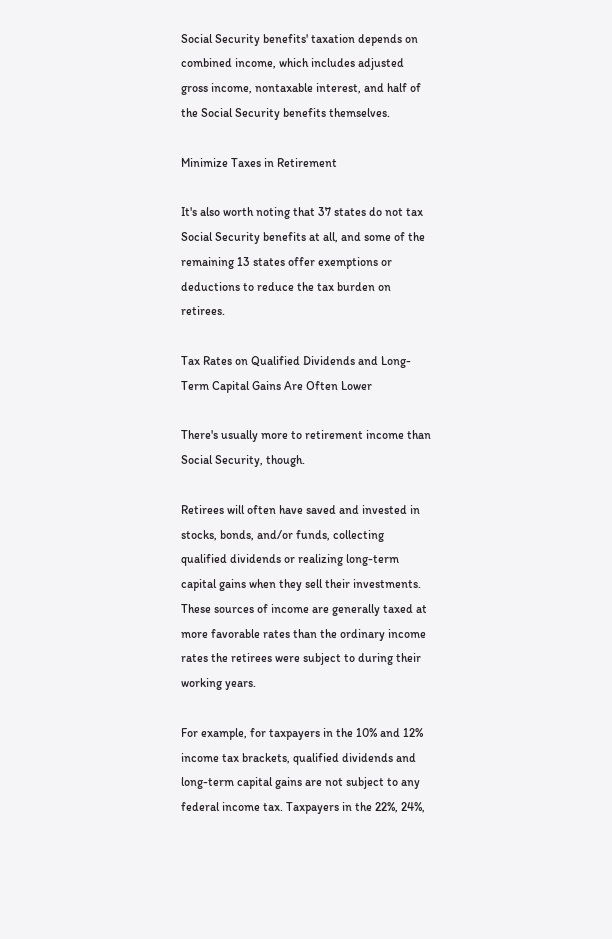Social Security benefits' taxation depends on combined income, which includes adjusted gross income, nontaxable interest, and half of the Social Security benefits themselves.

Minimize Taxes in Retirement

It's also worth noting that 37 states do not tax Social Security benefits at all, and some of the remaining 13 states offer exemptions or deductions to reduce the tax burden on retirees.

Tax Rates on Qualified Dividends and Long-Term Capital Gains Are Often Lower

There's usually more to retirement income than Social Security, though.

Retirees will often have saved and invested in stocks, bonds, and/or funds, collecting qualified dividends or realizing long-term capital gains when they sell their investments. These sources of income are generally taxed at more favorable rates than the ordinary income rates the retirees were subject to during their working years.

For example, for taxpayers in the 10% and 12% income tax brackets, qualified dividends and long-term capital gains are not subject to any federal income tax. Taxpayers in the 22%, 24%,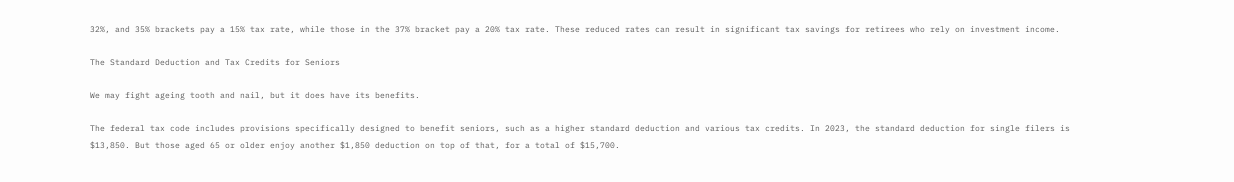32%, and 35% brackets pay a 15% tax rate, while those in the 37% bracket pay a 20% tax rate. These reduced rates can result in significant tax savings for retirees who rely on investment income.

The Standard Deduction and Tax Credits for Seniors

We may fight ageing tooth and nail, but it does have its benefits.

The federal tax code includes provisions specifically designed to benefit seniors, such as a higher standard deduction and various tax credits. In 2023, the standard deduction for single filers is $13,850. But those aged 65 or older enjoy another $1,850 deduction on top of that, for a total of $15,700.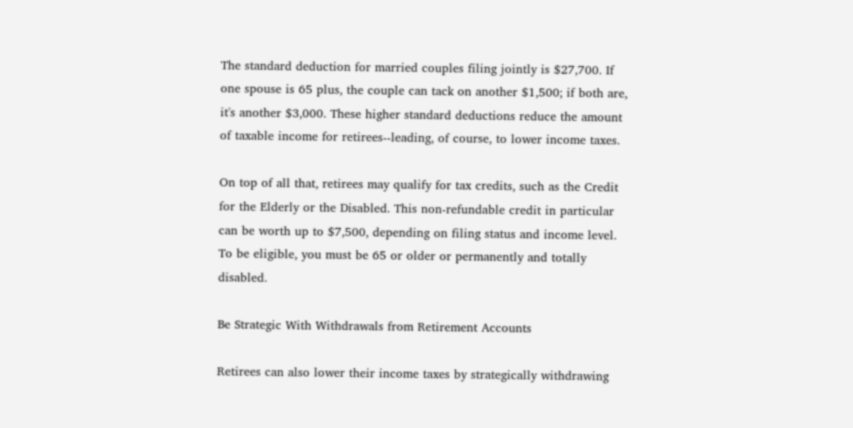The standard deduction for married couples filing jointly is $27,700. If one spouse is 65 plus, the couple can tack on another $1,500; if both are, it's another $3,000. These higher standard deductions reduce the amount of taxable income for retirees--leading, of course, to lower income taxes.

On top of all that, retirees may qualify for tax credits, such as the Credit for the Elderly or the Disabled. This non-refundable credit in particular can be worth up to $7,500, depending on filing status and income level. To be eligible, you must be 65 or older or permanently and totally disabled.

Be Strategic With Withdrawals from Retirement Accounts

Retirees can also lower their income taxes by strategically withdrawing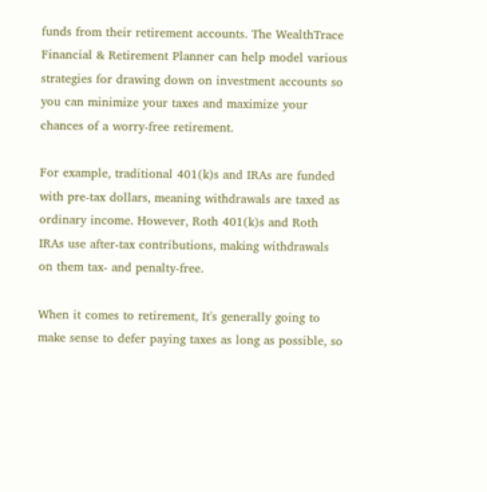funds from their retirement accounts. The WealthTrace Financial & Retirement Planner can help model various strategies for drawing down on investment accounts so you can minimize your taxes and maximize your chances of a worry-free retirement.

For example, traditional 401(k)s and IRAs are funded with pre-tax dollars, meaning withdrawals are taxed as ordinary income. However, Roth 401(k)s and Roth IRAs use after-tax contributions, making withdrawals on them tax- and penalty-free.

When it comes to retirement, It's generally going to make sense to defer paying taxes as long as possible, so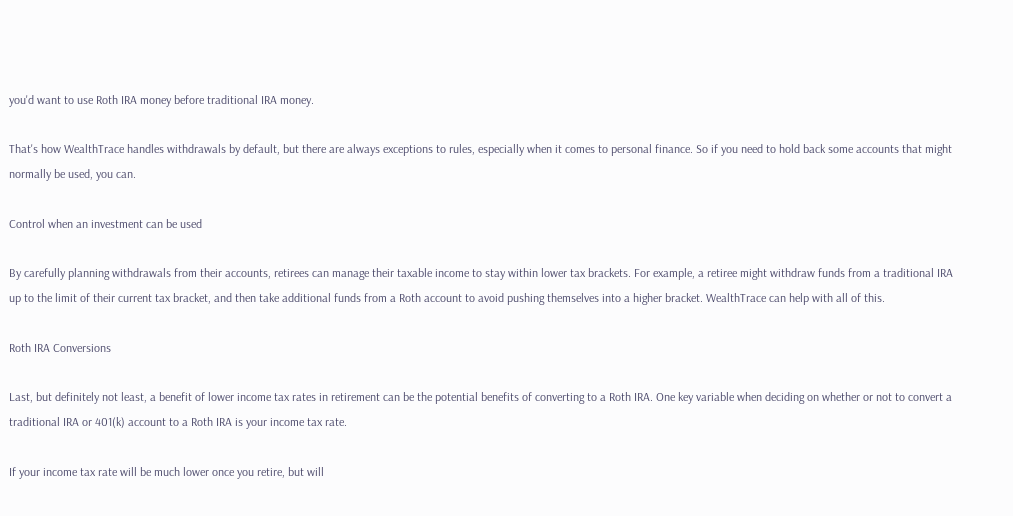you'd want to use Roth IRA money before traditional IRA money.

That's how WealthTrace handles withdrawals by default, but there are always exceptions to rules, especially when it comes to personal finance. So if you need to hold back some accounts that might normally be used, you can.

Control when an investment can be used

By carefully planning withdrawals from their accounts, retirees can manage their taxable income to stay within lower tax brackets. For example, a retiree might withdraw funds from a traditional IRA up to the limit of their current tax bracket, and then take additional funds from a Roth account to avoid pushing themselves into a higher bracket. WealthTrace can help with all of this.

Roth IRA Conversions

Last, but definitely not least, a benefit of lower income tax rates in retirement can be the potential benefits of converting to a Roth IRA. One key variable when deciding on whether or not to convert a traditional IRA or 401(k) account to a Roth IRA is your income tax rate.

If your income tax rate will be much lower once you retire, but will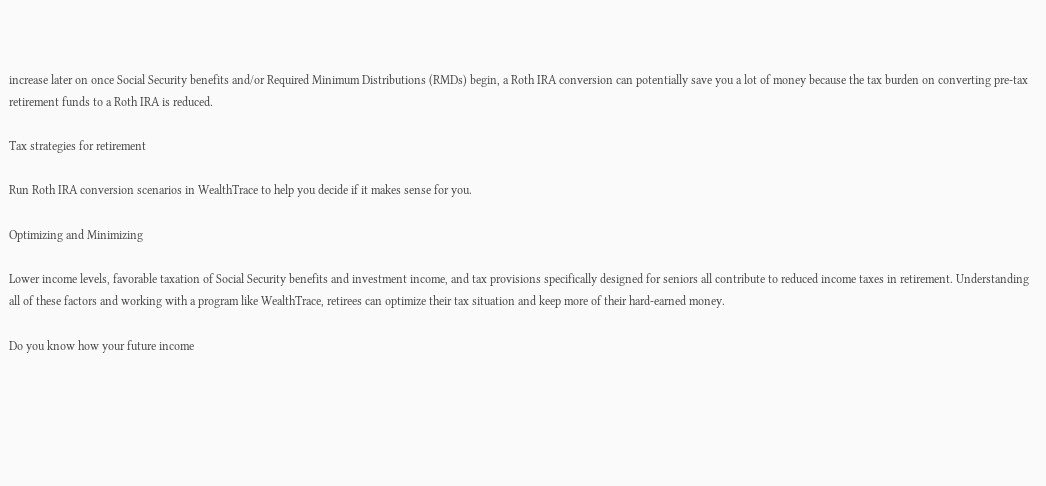increase later on once Social Security benefits and/or Required Minimum Distributions (RMDs) begin, a Roth IRA conversion can potentially save you a lot of money because the tax burden on converting pre-tax retirement funds to a Roth IRA is reduced.

Tax strategies for retirement

Run Roth IRA conversion scenarios in WealthTrace to help you decide if it makes sense for you.

Optimizing and Minimizing

Lower income levels, favorable taxation of Social Security benefits and investment income, and tax provisions specifically designed for seniors all contribute to reduced income taxes in retirement. Understanding all of these factors and working with a program like WealthTrace, retirees can optimize their tax situation and keep more of their hard-earned money.

Do you know how your future income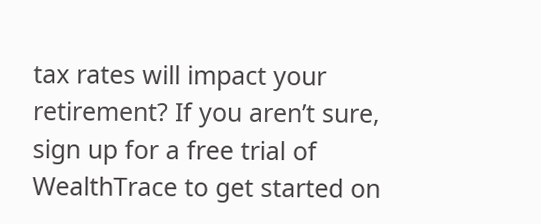tax rates will impact your retirement? If you aren’t sure, sign up for a free trial of WealthTrace to get started on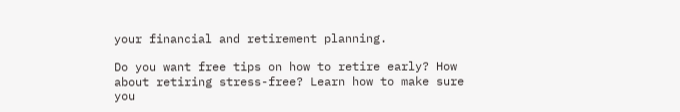your financial and retirement planning.

Do you want free tips on how to retire early? How about retiring stress-free? Learn how to make sure you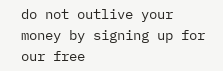do not outlive your money by signing up for our free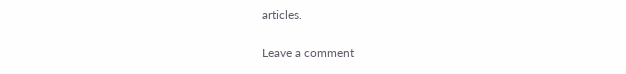articles.

Leave a comment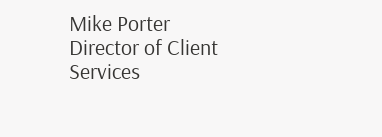Mike Porter
Director of Client Services